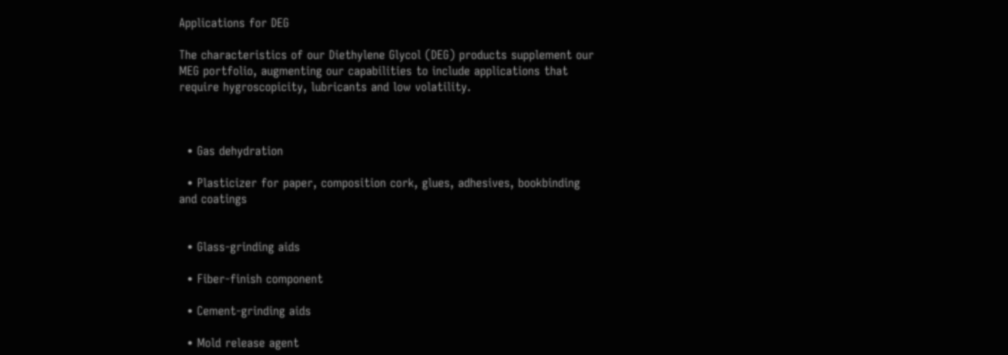Applications for DEG

The characteristics of our Diethylene Glycol (DEG) products supplement our MEG portfolio, augmenting our capabilities to include applications that require hygroscopicity, lubricants and low volatility.



  • Gas dehydration

  • Plasticizer for paper, composition cork, glues, adhesives, bookbinding and coatings


  • Glass-grinding aids

  • Fiber-finish component

  • Cement-grinding aids

  • Mold release agent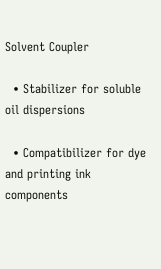Solvent Coupler

  • Stabilizer for soluble oil dispersions

  • Compatibilizer for dye and printing ink components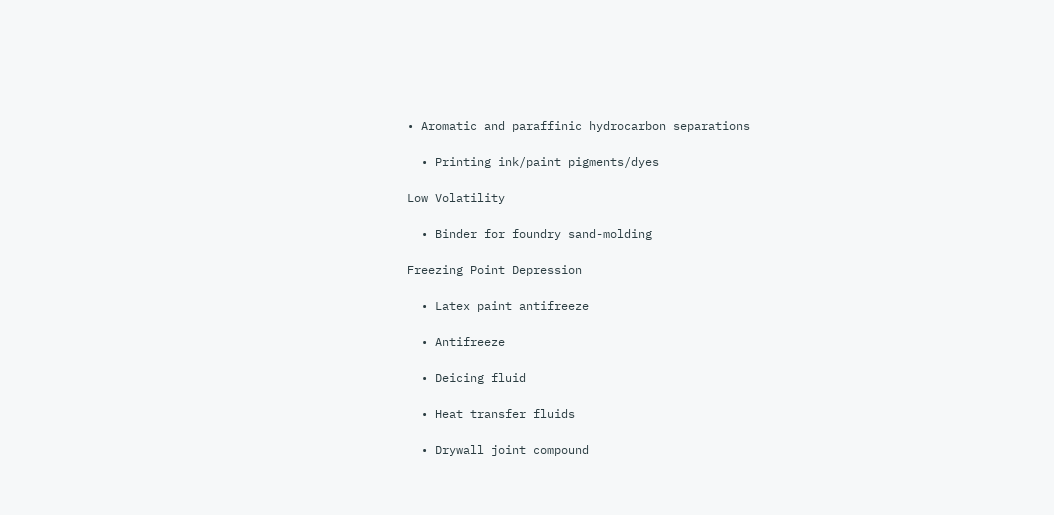• Aromatic and paraffinic hydrocarbon separations

  • Printing ink/paint pigments/dyes

Low Volatility

  • Binder for foundry sand-molding

Freezing Point Depression

  • Latex paint antifreeze

  • Antifreeze

  • Deicing fluid

  • Heat transfer fluids

  • Drywall joint compound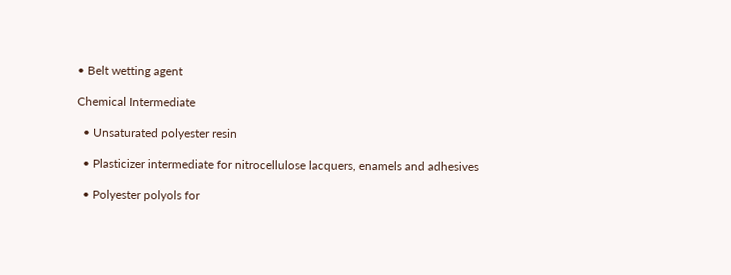• Belt wetting agent

Chemical Intermediate

  • Unsaturated polyester resin

  • Plasticizer intermediate for nitrocellulose lacquers, enamels and adhesives

  • Polyester polyols for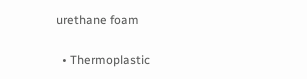urethane foam

  • Thermoplastic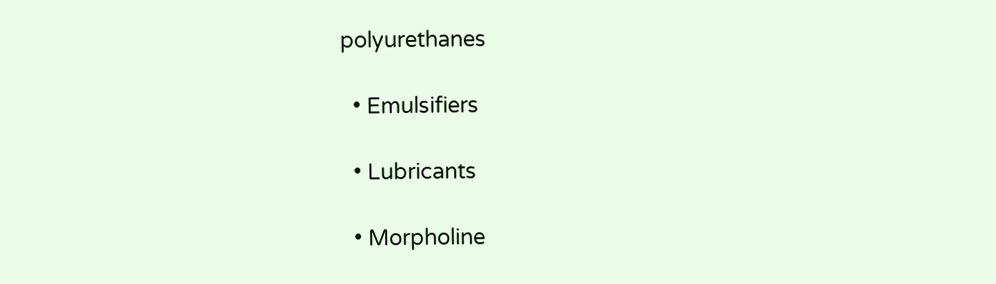polyurethanes

  • Emulsifiers

  • Lubricants

  • Morpholine